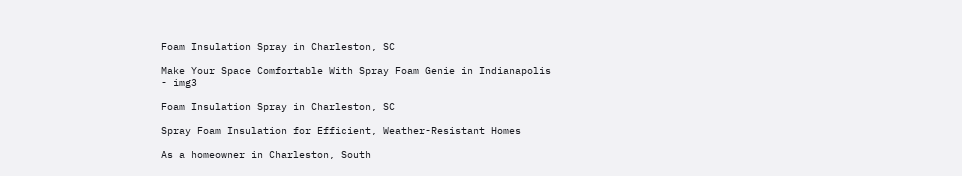Foam Insulation Spray in Charleston, SC

Make Your Space Comfortable With Spray Foam Genie in Indianapolis - img3

Foam Insulation Spray in Charleston, SC

Spray Foam Insulation for Efficient, Weather-Resistant Homes

As a homeowner in Charleston, South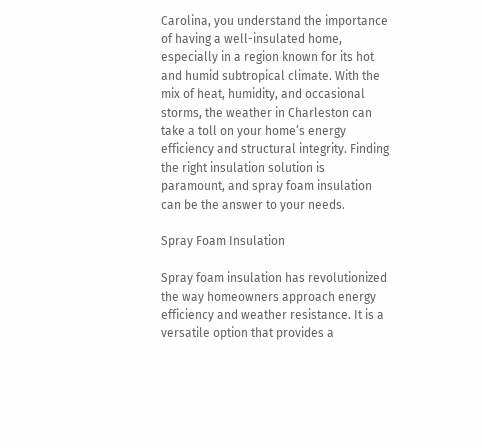Carolina, you understand the importance of having a well-insulated home, especially in a region known for its hot and humid subtropical climate. With the mix of heat, humidity, and occasional storms, the weather in Charleston can take a toll on your home’s energy efficiency and structural integrity. Finding the right insulation solution is paramount, and spray foam insulation can be the answer to your needs.

Spray Foam Insulation

Spray foam insulation has revolutionized the way homeowners approach energy efficiency and weather resistance. It is a versatile option that provides a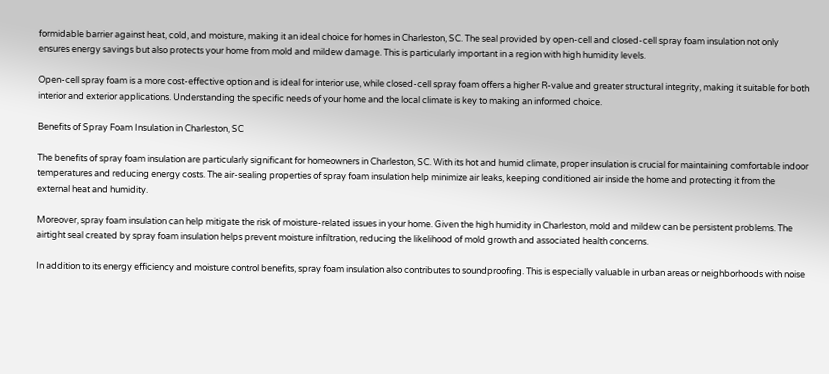formidable barrier against heat, cold, and moisture, making it an ideal choice for homes in Charleston, SC. The seal provided by open-cell and closed-cell spray foam insulation not only ensures energy savings but also protects your home from mold and mildew damage. This is particularly important in a region with high humidity levels.

Open-cell spray foam is a more cost-effective option and is ideal for interior use, while closed-cell spray foam offers a higher R-value and greater structural integrity, making it suitable for both interior and exterior applications. Understanding the specific needs of your home and the local climate is key to making an informed choice.

Benefits of Spray Foam Insulation in Charleston, SC

The benefits of spray foam insulation are particularly significant for homeowners in Charleston, SC. With its hot and humid climate, proper insulation is crucial for maintaining comfortable indoor temperatures and reducing energy costs. The air-sealing properties of spray foam insulation help minimize air leaks, keeping conditioned air inside the home and protecting it from the external heat and humidity.

Moreover, spray foam insulation can help mitigate the risk of moisture-related issues in your home. Given the high humidity in Charleston, mold and mildew can be persistent problems. The airtight seal created by spray foam insulation helps prevent moisture infiltration, reducing the likelihood of mold growth and associated health concerns.

In addition to its energy efficiency and moisture control benefits, spray foam insulation also contributes to soundproofing. This is especially valuable in urban areas or neighborhoods with noise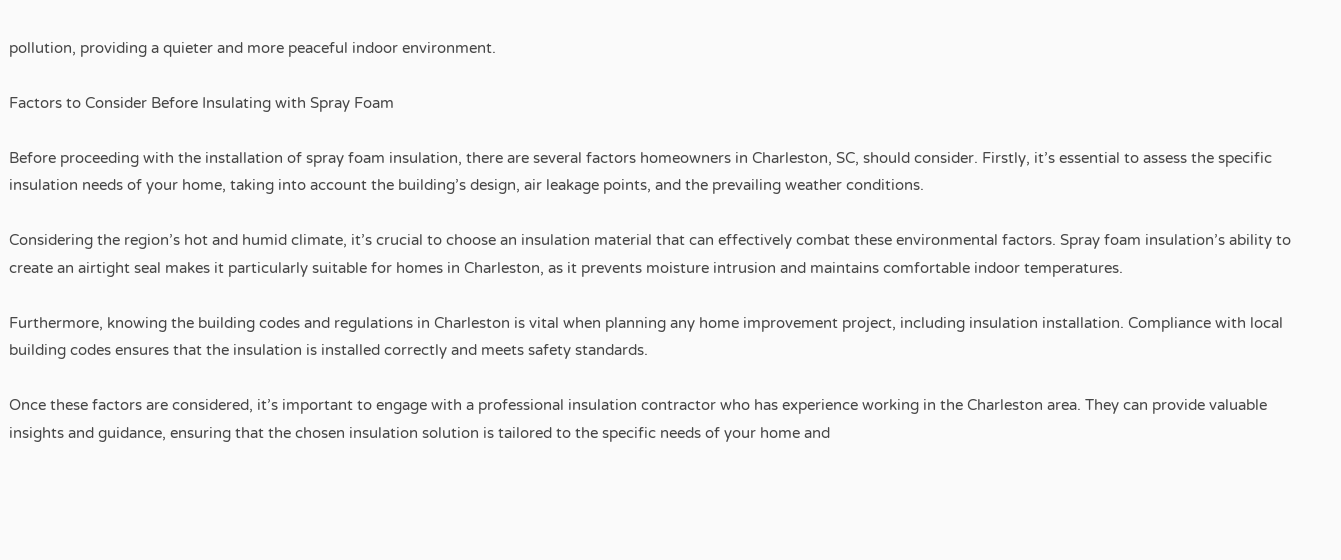pollution, providing a quieter and more peaceful indoor environment.

Factors to Consider Before Insulating with Spray Foam

Before proceeding with the installation of spray foam insulation, there are several factors homeowners in Charleston, SC, should consider. Firstly, it’s essential to assess the specific insulation needs of your home, taking into account the building’s design, air leakage points, and the prevailing weather conditions.

Considering the region’s hot and humid climate, it’s crucial to choose an insulation material that can effectively combat these environmental factors. Spray foam insulation’s ability to create an airtight seal makes it particularly suitable for homes in Charleston, as it prevents moisture intrusion and maintains comfortable indoor temperatures.

Furthermore, knowing the building codes and regulations in Charleston is vital when planning any home improvement project, including insulation installation. Compliance with local building codes ensures that the insulation is installed correctly and meets safety standards.

Once these factors are considered, it’s important to engage with a professional insulation contractor who has experience working in the Charleston area. They can provide valuable insights and guidance, ensuring that the chosen insulation solution is tailored to the specific needs of your home and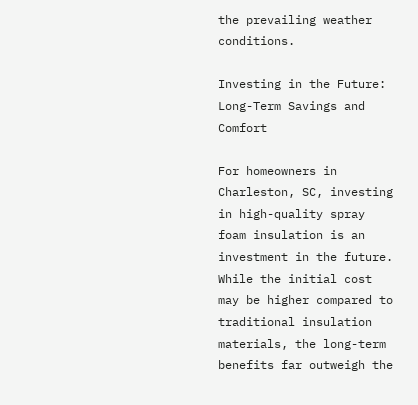the prevailing weather conditions.

Investing in the Future: Long-Term Savings and Comfort

For homeowners in Charleston, SC, investing in high-quality spray foam insulation is an investment in the future. While the initial cost may be higher compared to traditional insulation materials, the long-term benefits far outweigh the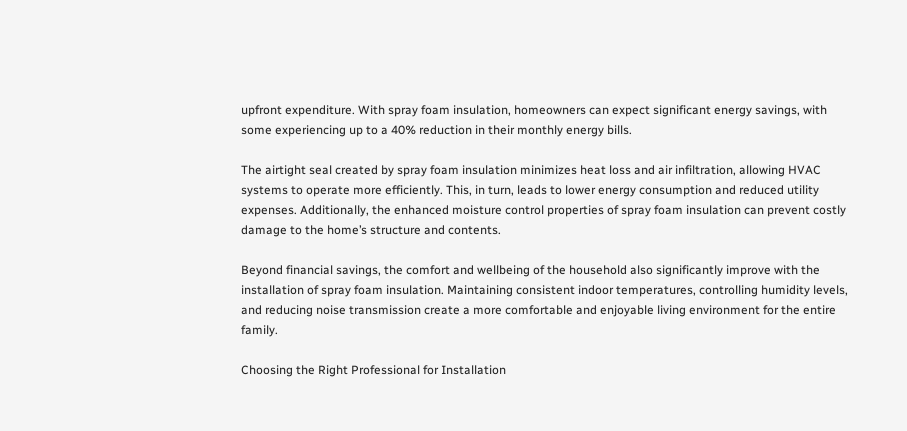upfront expenditure. With spray foam insulation, homeowners can expect significant energy savings, with some experiencing up to a 40% reduction in their monthly energy bills.

The airtight seal created by spray foam insulation minimizes heat loss and air infiltration, allowing HVAC systems to operate more efficiently. This, in turn, leads to lower energy consumption and reduced utility expenses. Additionally, the enhanced moisture control properties of spray foam insulation can prevent costly damage to the home’s structure and contents.

Beyond financial savings, the comfort and wellbeing of the household also significantly improve with the installation of spray foam insulation. Maintaining consistent indoor temperatures, controlling humidity levels, and reducing noise transmission create a more comfortable and enjoyable living environment for the entire family.

Choosing the Right Professional for Installation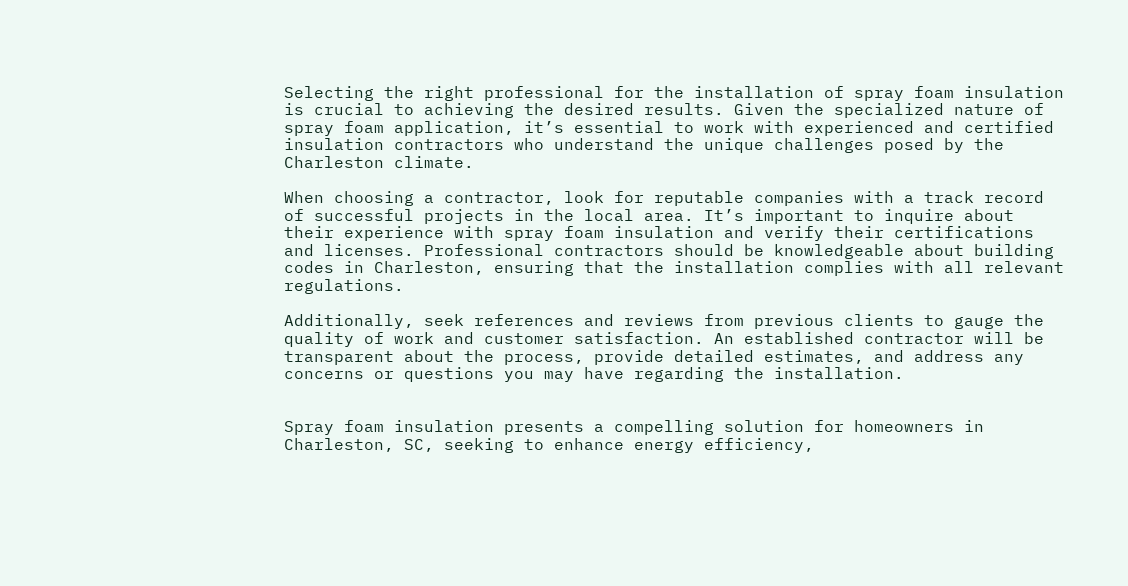Selecting the right professional for the installation of spray foam insulation is crucial to achieving the desired results. Given the specialized nature of spray foam application, it’s essential to work with experienced and certified insulation contractors who understand the unique challenges posed by the Charleston climate.

When choosing a contractor, look for reputable companies with a track record of successful projects in the local area. It’s important to inquire about their experience with spray foam insulation and verify their certifications and licenses. Professional contractors should be knowledgeable about building codes in Charleston, ensuring that the installation complies with all relevant regulations.

Additionally, seek references and reviews from previous clients to gauge the quality of work and customer satisfaction. An established contractor will be transparent about the process, provide detailed estimates, and address any concerns or questions you may have regarding the installation.


Spray foam insulation presents a compelling solution for homeowners in Charleston, SC, seeking to enhance energy efficiency,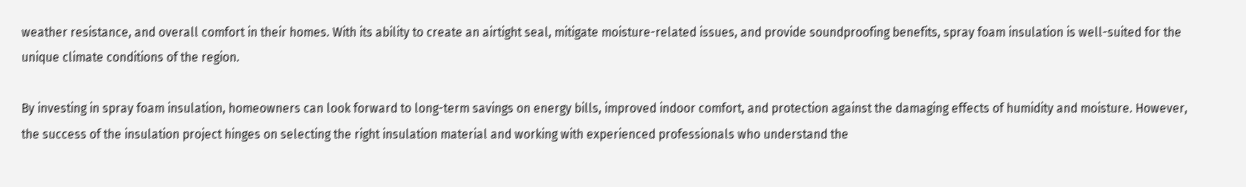weather resistance, and overall comfort in their homes. With its ability to create an airtight seal, mitigate moisture-related issues, and provide soundproofing benefits, spray foam insulation is well-suited for the unique climate conditions of the region.

By investing in spray foam insulation, homeowners can look forward to long-term savings on energy bills, improved indoor comfort, and protection against the damaging effects of humidity and moisture. However, the success of the insulation project hinges on selecting the right insulation material and working with experienced professionals who understand the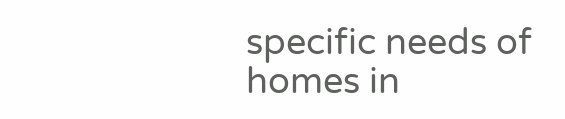specific needs of homes in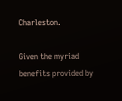Charleston.

Given the myriad benefits provided by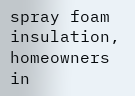spray foam insulation, homeowners in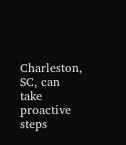Charleston, SC, can take proactive steps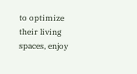to optimize their living spaces, enjoy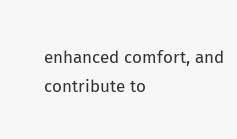enhanced comfort, and contribute to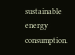sustainable energy consumption.